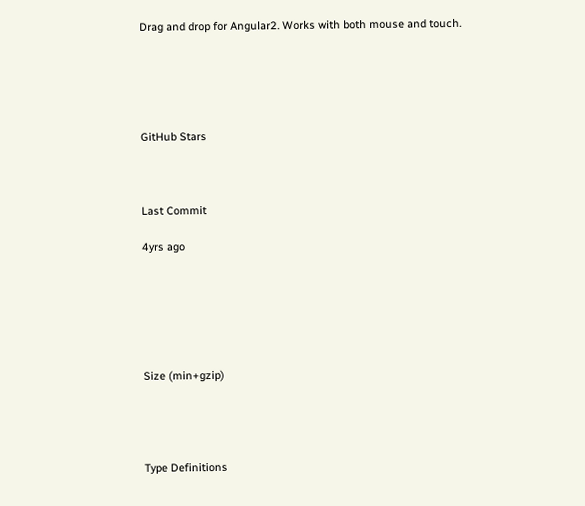Drag and drop for Angular2. Works with both mouse and touch.





GitHub Stars



Last Commit

4yrs ago






Size (min+gzip)




Type Definitions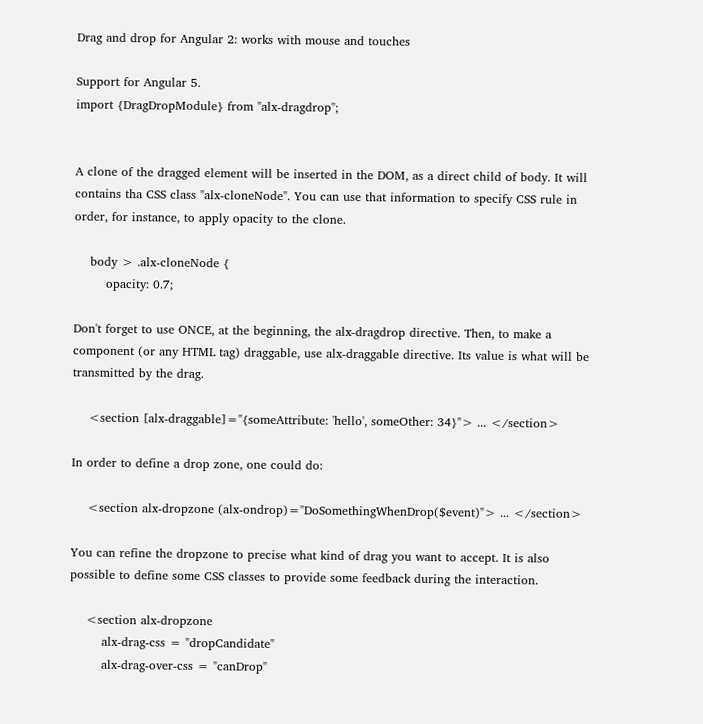Drag and drop for Angular 2: works with mouse and touches

Support for Angular 5.
import {DragDropModule} from "alx-dragdrop";


A clone of the dragged element will be inserted in the DOM, as a direct child of body. It will contains tha CSS class "alx-cloneNode". You can use that information to specify CSS rule in order, for instance, to apply opacity to the clone.

    body > .alx-cloneNode {
        opacity: 0.7;

Don't forget to use ONCE, at the beginning, the alx-dragdrop directive. Then, to make a component (or any HTML tag) draggable, use alx-draggable directive. Its value is what will be transmitted by the drag.

    <section [alx-draggable]="{someAttribute: 'hello', someOther: 34}"> ... </section>

In order to define a drop zone, one could do:

    <section alx-dropzone (alx-ondrop)="DoSomethingWhenDrop($event)"> ... </section>

You can refine the dropzone to precise what kind of drag you want to accept. It is also possible to define some CSS classes to provide some feedback during the interaction.

    <section alx-dropzone
        alx-drag-css = "dropCandidate"
        alx-drag-over-css = "canDrop"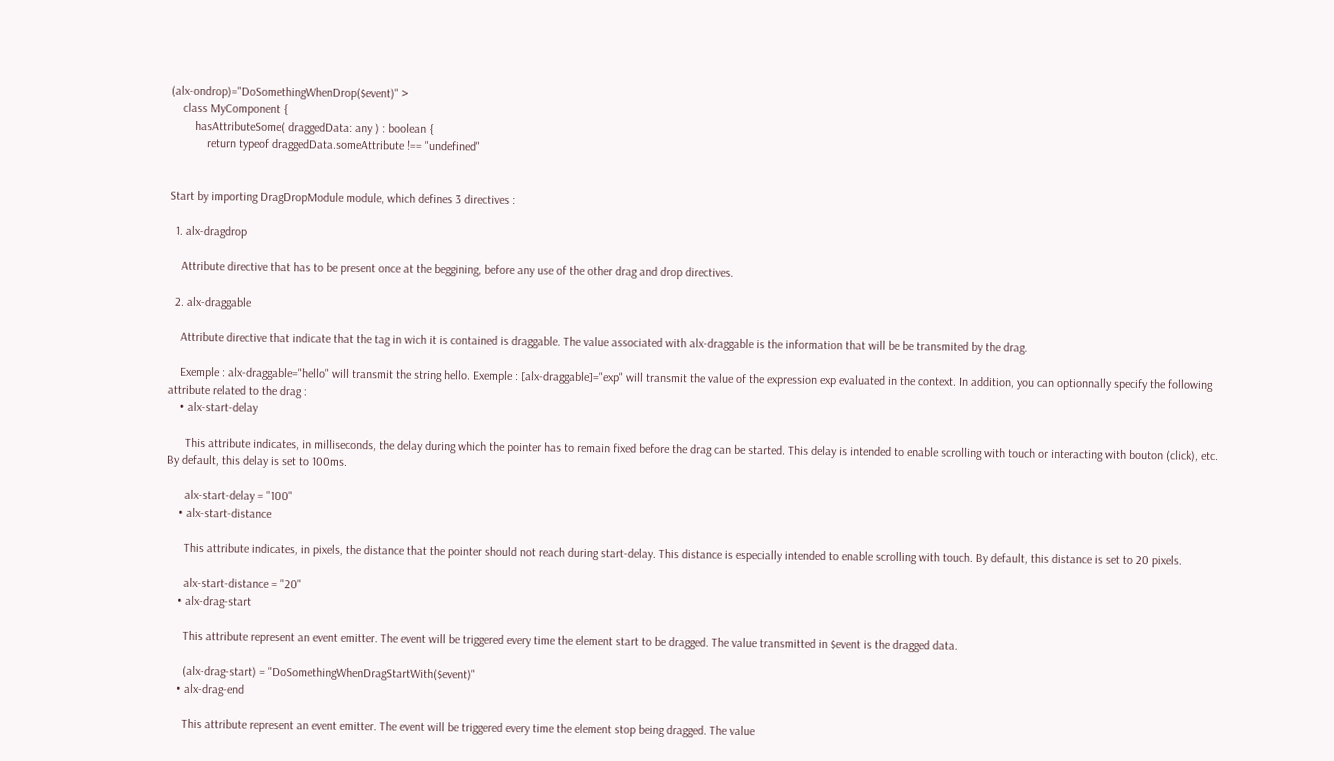(alx-ondrop)="DoSomethingWhenDrop($event)" >
    class MyComponent {
        hasAttributeSome( draggedData: any ) : boolean {
            return typeof draggedData.someAttribute !== "undefined"


Start by importing DragDropModule module, which defines 3 directives :

  1. alx-dragdrop

    Attribute directive that has to be present once at the beggining, before any use of the other drag and drop directives.

  2. alx-draggable

    Attribute directive that indicate that the tag in wich it is contained is draggable. The value associated with alx-draggable is the information that will be be transmited by the drag.

    Exemple : alx-draggable="hello" will transmit the string hello. Exemple : [alx-draggable]="exp" will transmit the value of the expression exp evaluated in the context. In addition, you can optionnally specify the following attribute related to the drag :
    • alx-start-delay

      This attribute indicates, in milliseconds, the delay during which the pointer has to remain fixed before the drag can be started. This delay is intended to enable scrolling with touch or interacting with bouton (click), etc. By default, this delay is set to 100ms.

      alx-start-delay = "100"
    • alx-start-distance

      This attribute indicates, in pixels, the distance that the pointer should not reach during start-delay. This distance is especially intended to enable scrolling with touch. By default, this distance is set to 20 pixels.

      alx-start-distance = "20"
    • alx-drag-start

      This attribute represent an event emitter. The event will be triggered every time the element start to be dragged. The value transmitted in $event is the dragged data.

      (alx-drag-start) = "DoSomethingWhenDragStartWith($event)"
    • alx-drag-end

      This attribute represent an event emitter. The event will be triggered every time the element stop being dragged. The value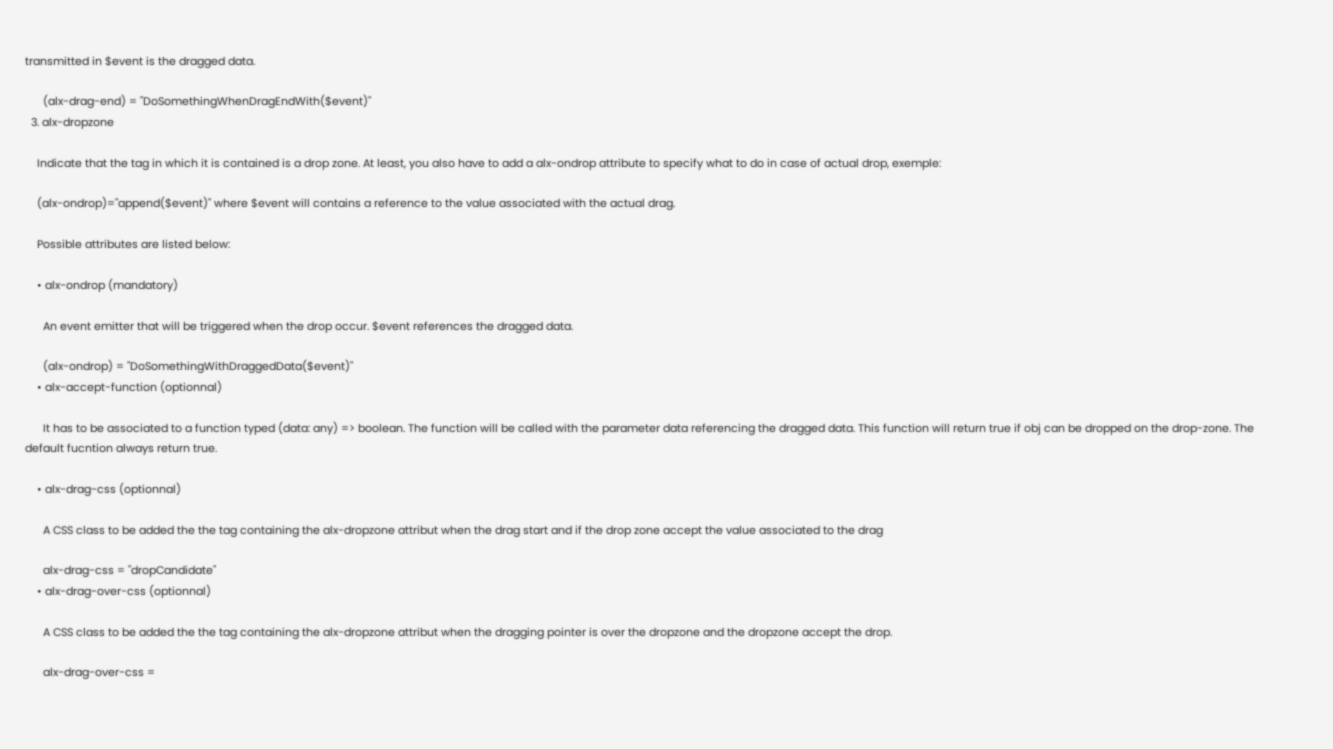transmitted in $event is the dragged data.

      (alx-drag-end) = "DoSomethingWhenDragEndWith($event)"
  3. alx-dropzone

    Indicate that the tag in which it is contained is a drop zone. At least, you also have to add a alx-ondrop attribute to specify what to do in case of actual drop, exemple:

    (alx-ondrop)="append($event)" where $event will contains a reference to the value associated with the actual drag.

    Possible attributes are listed below:

    • alx-ondrop (mandatory)

      An event emitter that will be triggered when the drop occur. $event references the dragged data.

      (alx-ondrop) = "DoSomethingWithDraggedData($event)"
    • alx-accept-function (optionnal)

      It has to be associated to a function typed (data: any) => boolean. The function will be called with the parameter data referencing the dragged data. This function will return true if obj can be dropped on the drop-zone. The default fucntion always return true.

    • alx-drag-css (optionnal)

      A CSS class to be added the the tag containing the alx-dropzone attribut when the drag start and if the drop zone accept the value associated to the drag

      alx-drag-css = "dropCandidate"
    • alx-drag-over-css (optionnal)

      A CSS class to be added the the tag containing the alx-dropzone attribut when the dragging pointer is over the dropzone and the dropzone accept the drop.

      alx-drag-over-css =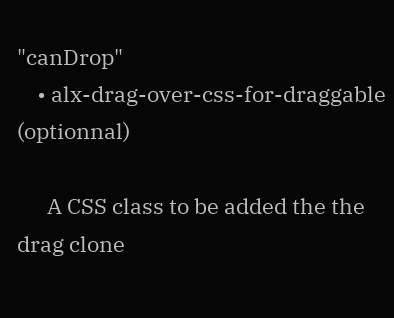"canDrop"
    • alx-drag-over-css-for-draggable (optionnal)

      A CSS class to be added the the drag clone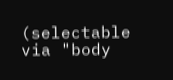(selectable via "body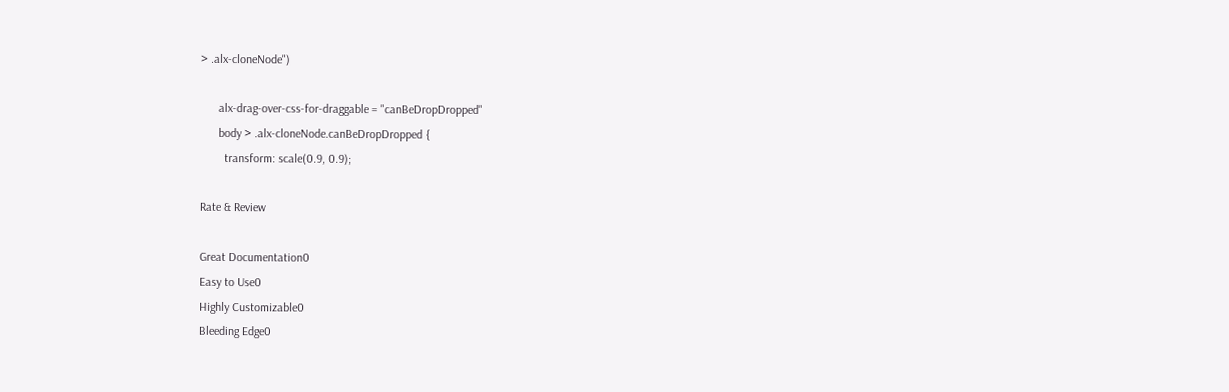> .alx-cloneNode")

      alx-drag-over-css-for-draggable = "canBeDropDropped"
      body > .alx-cloneNode.canBeDropDropped {
        transform: scale(0.9, 0.9);

Rate & Review

Great Documentation0
Easy to Use0
Highly Customizable0
Bleeding Edge0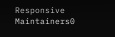Responsive Maintainers0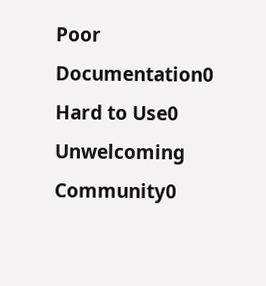Poor Documentation0
Hard to Use0
Unwelcoming Community0